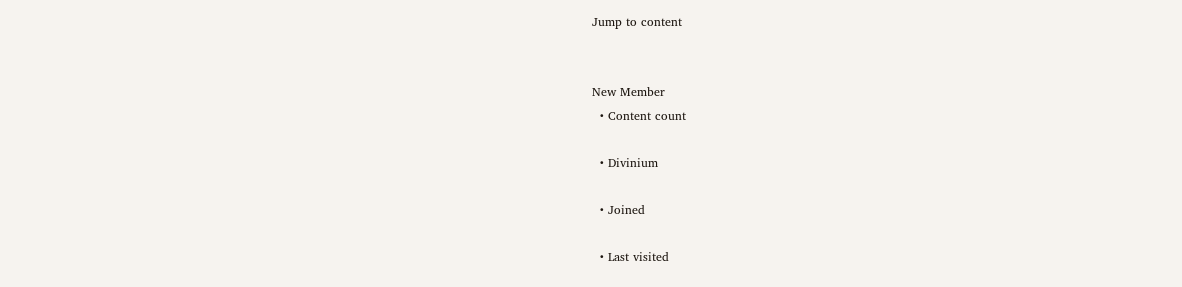Jump to content


New Member
  • Content count

  • Divinium

  • Joined

  • Last visited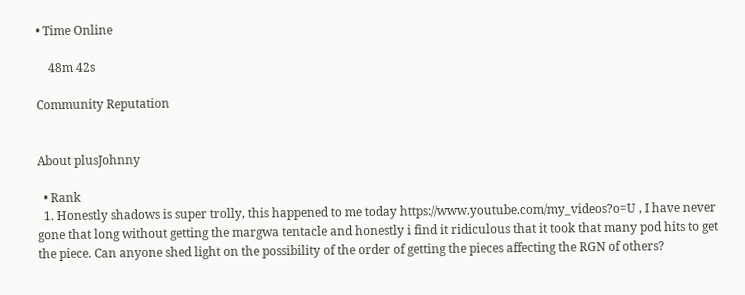• Time Online

    48m 42s

Community Reputation


About plusJohnny

  • Rank
  1. Honestly shadows is super trolly, this happened to me today https://www.youtube.com/my_videos?o=U , I have never gone that long without getting the margwa tentacle and honestly i find it ridiculous that it took that many pod hits to get the piece. Can anyone shed light on the possibility of the order of getting the pieces affecting the RGN of others?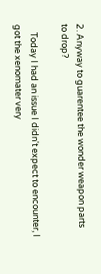2. Anyway to guarentee the wonder weapon parts to drop?

    Today I had an issue I didn't expect to encounter, I got the xenomater very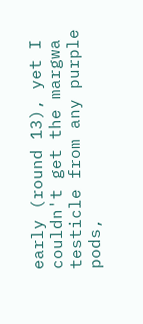early (round 13), yet I couldn't get the margwa testicle from any purple pods,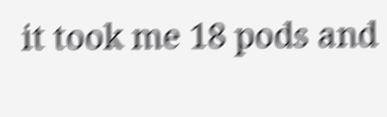it took me 18 pods and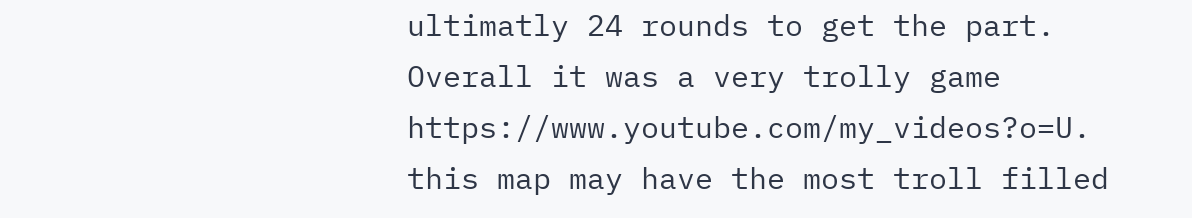ultimatly 24 rounds to get the part. Overall it was a very trolly game https://www.youtube.com/my_videos?o=U. this map may have the most troll filled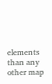elements than any other map